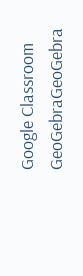Google Classroom
GeoGebraGeoGebra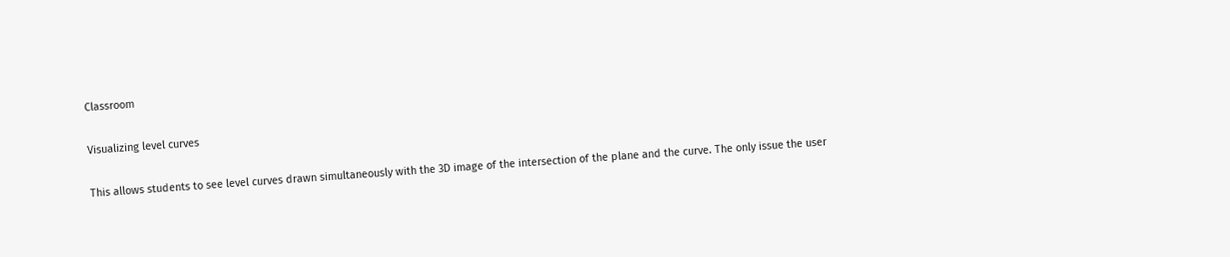Classroom

Visualizing level curves

This allows students to see level curves drawn simultaneously with the 3D image of the intersection of the plane and the curve. The only issue the user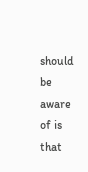should be aware of is that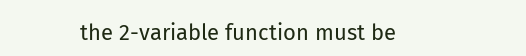the 2-variable function must be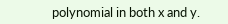polynomial in both x and y.